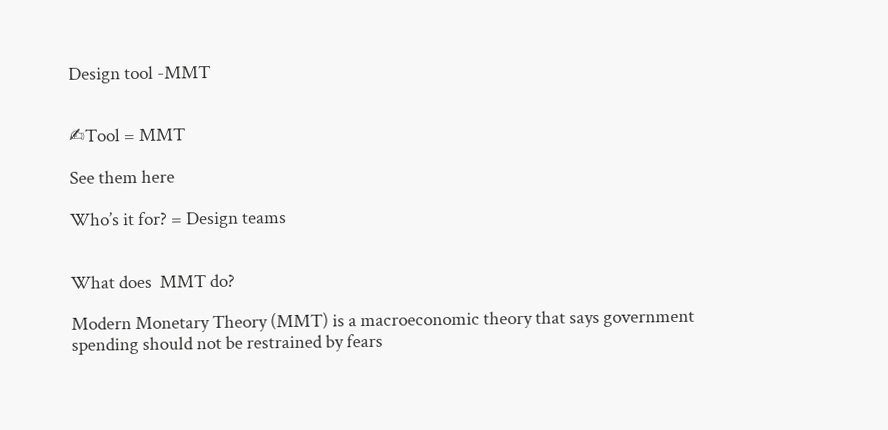Design tool -MMT


✍Tool = MMT

See them here

Who’s it for? = Design teams


What does  MMT do?

Modern Monetary Theory (MMT) is a macroeconomic theory that says government spending should not be restrained by fears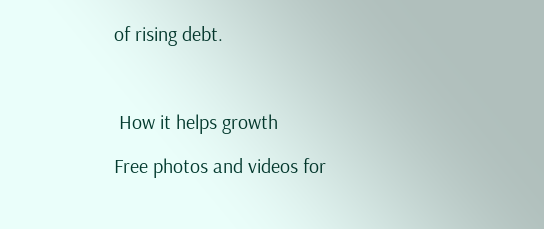of rising debt.



 How it helps growth

Free photos and videos for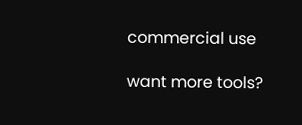commercial use

want more tools?